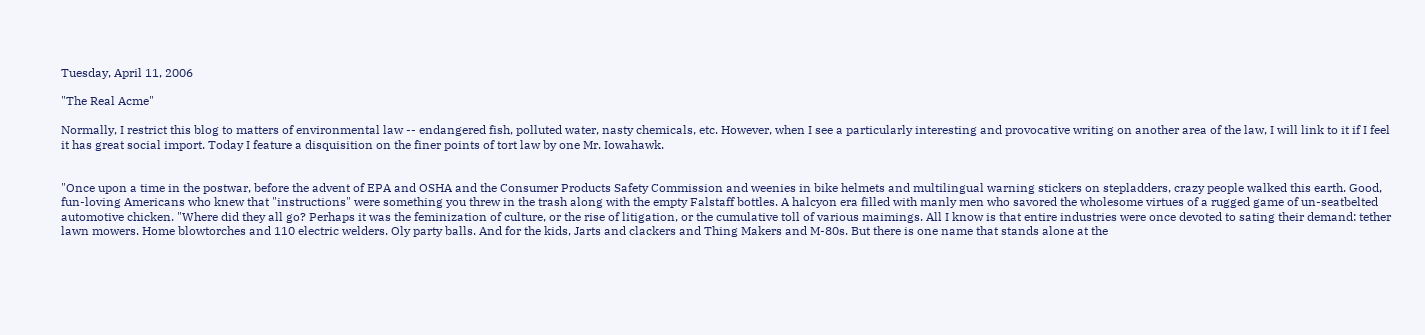Tuesday, April 11, 2006

"The Real Acme"

Normally, I restrict this blog to matters of environmental law -- endangered fish, polluted water, nasty chemicals, etc. However, when I see a particularly interesting and provocative writing on another area of the law, I will link to it if I feel it has great social import. Today I feature a disquisition on the finer points of tort law by one Mr. Iowahawk.


"Once upon a time in the postwar, before the advent of EPA and OSHA and the Consumer Products Safety Commission and weenies in bike helmets and multilingual warning stickers on stepladders, crazy people walked this earth. Good, fun-loving Americans who knew that "instructions" were something you threw in the trash along with the empty Falstaff bottles. A halcyon era filled with manly men who savored the wholesome virtues of a rugged game of un-seatbelted automotive chicken. "Where did they all go? Perhaps it was the feminization of culture, or the rise of litigation, or the cumulative toll of various maimings. All I know is that entire industries were once devoted to sating their demand: tether lawn mowers. Home blowtorches and 110 electric welders. Oly party balls. And for the kids, Jarts and clackers and Thing Makers and M-80s. But there is one name that stands alone at the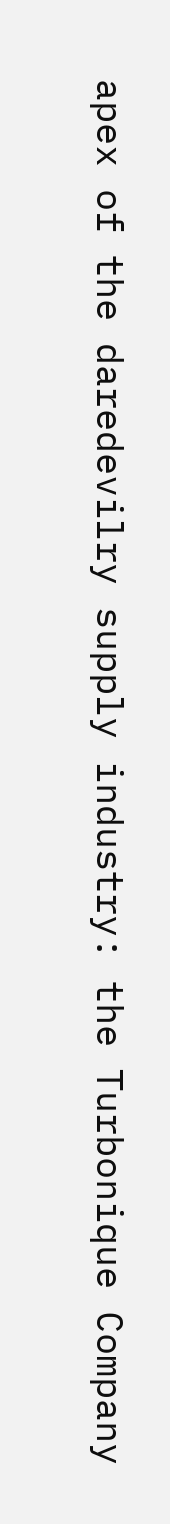apex of the daredevilry supply industry: the Turbonique Company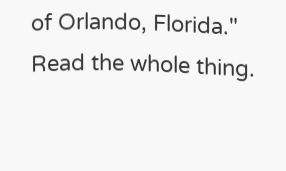of Orlando, Florida."
Read the whole thing.